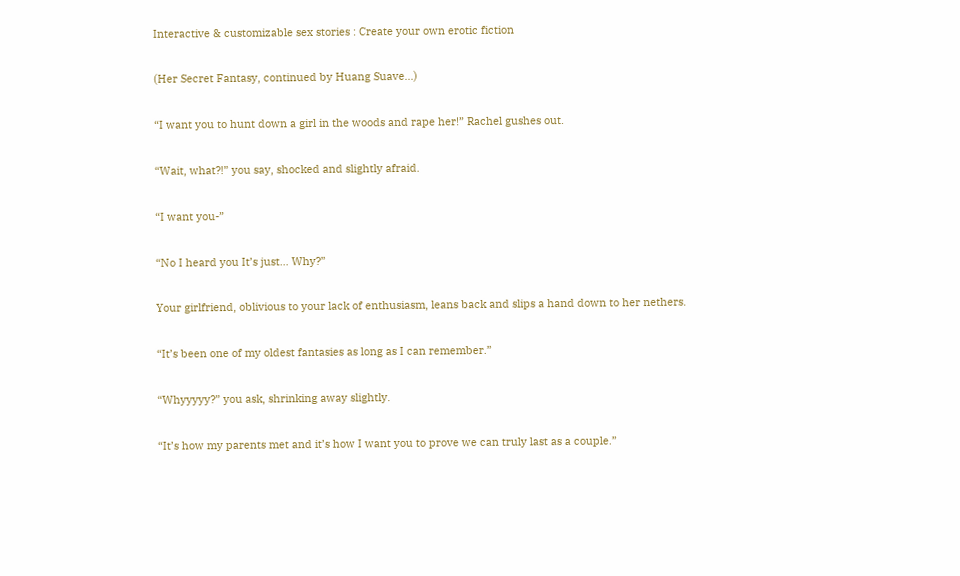Interactive & customizable sex stories : Create your own erotic fiction

(Her Secret Fantasy, continued by Huang Suave...)

“I want you to hunt down a girl in the woods and rape her!” Rachel gushes out.

“Wait, what?!” you say, shocked and slightly afraid.

“I want you-”

“No I heard you It’s just… Why?”

Your girlfriend, oblivious to your lack of enthusiasm, leans back and slips a hand down to her nethers.

“It’s been one of my oldest fantasies as long as I can remember.”

“Whyyyyy?” you ask, shrinking away slightly.

“It’s how my parents met and it’s how I want you to prove we can truly last as a couple.”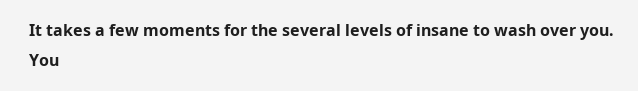It takes a few moments for the several levels of insane to wash over you. You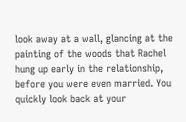look away at a wall, glancing at the painting of the woods that Rachel hung up early in the relationship, before you were even married. You quickly look back at your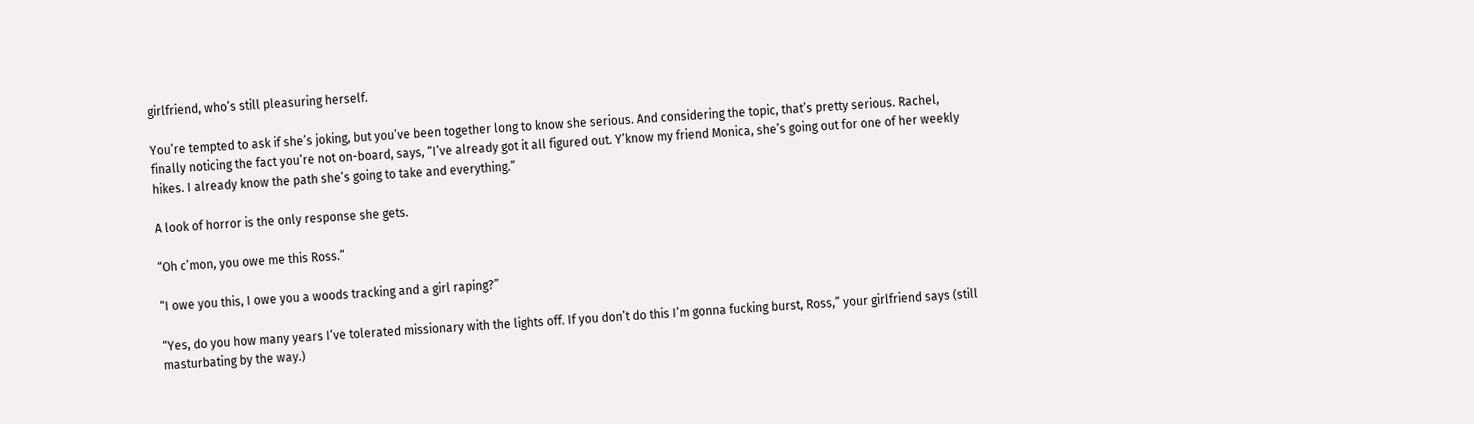girlfriend, who’s still pleasuring herself.

You’re tempted to ask if she’s joking, but you’ve been together long to know she serious. And considering the topic, that’s pretty serious. Rachel, finally noticing the fact you’re not on-board, says, “I’ve already got it all figured out. Y’know my friend Monica, she’s going out for one of her weekly hikes. I already know the path she’s going to take and everything.”

A look of horror is the only response she gets.

“Oh c’mon, you owe me this Ross.”

“I owe you this, I owe you a woods tracking and a girl raping?”

“Yes, do you how many years I’ve tolerated missionary with the lights off. If you don’t do this I’m gonna fucking burst, Ross,” your girlfriend says (still masturbating by the way.)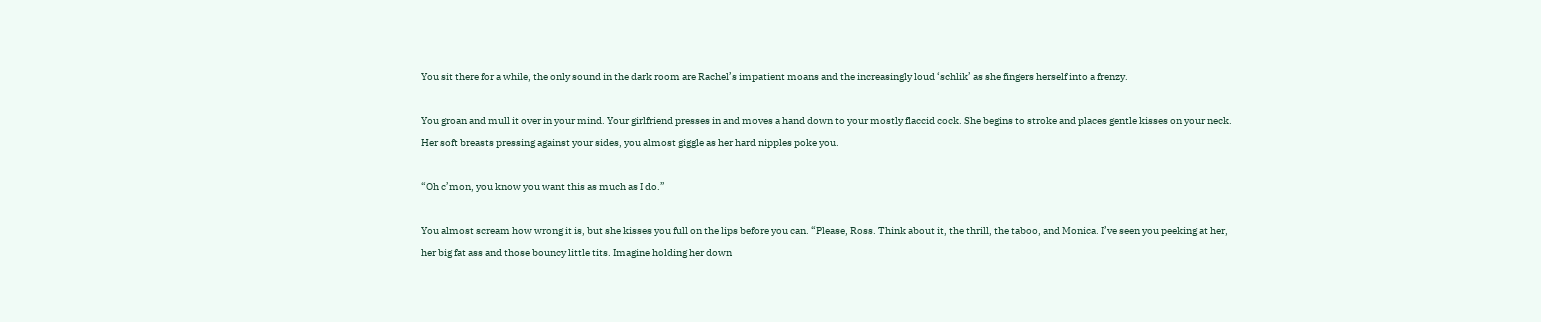You sit there for a while, the only sound in the dark room are Rachel’s impatient moans and the increasingly loud ‘schlik’ as she fingers herself into a frenzy.

You groan and mull it over in your mind. Your girlfriend presses in and moves a hand down to your mostly flaccid cock. She begins to stroke and places gentle kisses on your neck. Her soft breasts pressing against your sides, you almost giggle as her hard nipples poke you.

“Oh c’mon, you know you want this as much as I do.”

You almost scream how wrong it is, but she kisses you full on the lips before you can. “Please, Ross. Think about it, the thrill, the taboo, and Monica. I’ve seen you peeking at her, her big fat ass and those bouncy little tits. Imagine holding her down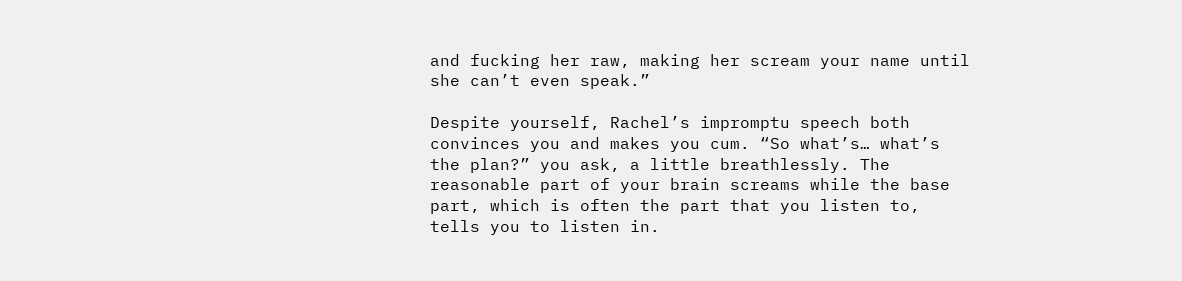and fucking her raw, making her scream your name until she can’t even speak.”

Despite yourself, Rachel’s impromptu speech both convinces you and makes you cum. “So what’s… what’s the plan?” you ask, a little breathlessly. The reasonable part of your brain screams while the base part, which is often the part that you listen to, tells you to listen in.